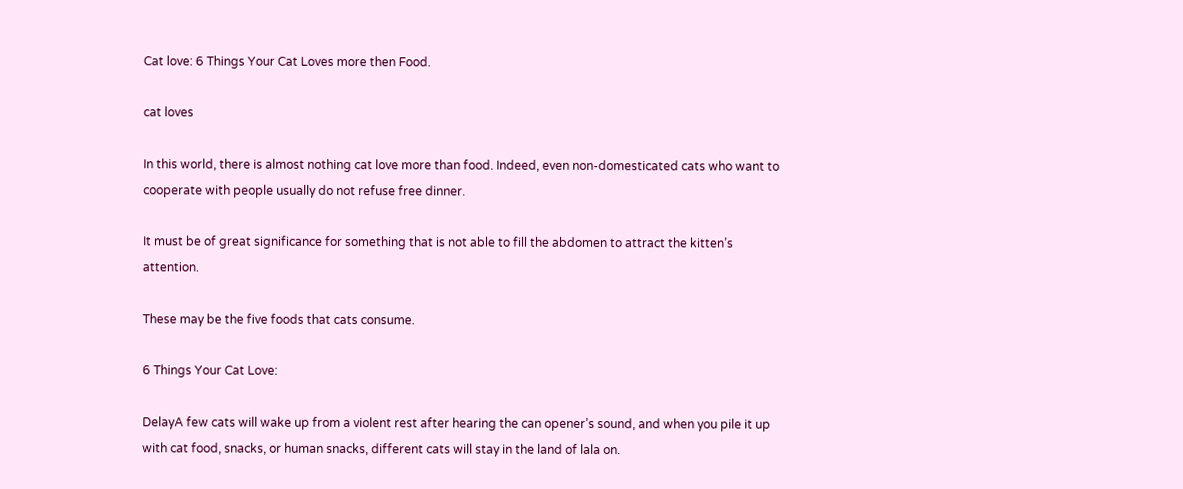Cat love: 6 Things Your Cat Loves more then Food.

cat loves

In this world, there is almost nothing cat love more than food. Indeed, even non-domesticated cats who want to cooperate with people usually do not refuse free dinner.

It must be of great significance for something that is not able to fill the abdomen to attract the kitten’s attention.

These may be the five foods that cats consume.

6 Things Your Cat Love:

DelayA few cats will wake up from a violent rest after hearing the can opener’s sound, and when you pile it up with cat food, snacks, or human snacks, different cats will stay in the land of lala on.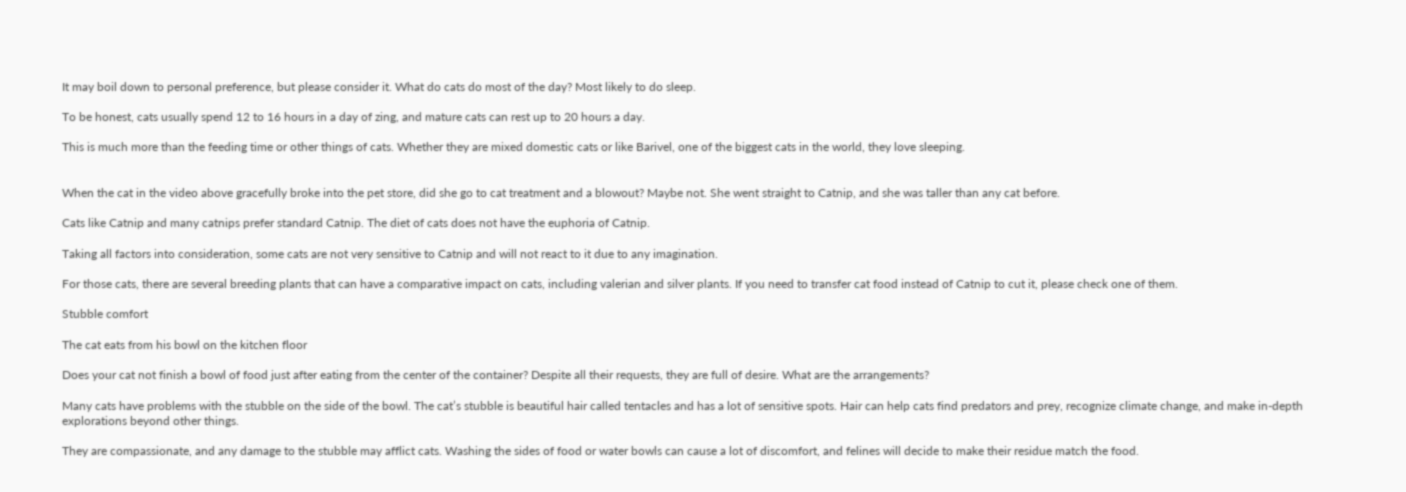It may boil down to personal preference, but please consider it. What do cats do most of the day? Most likely to do sleep.

To be honest, cats usually spend 12 to 16 hours in a day of zing, and mature cats can rest up to 20 hours a day.

This is much more than the feeding time or other things of cats. Whether they are mixed domestic cats or like Barivel, one of the biggest cats in the world, they love sleeping.


When the cat in the video above gracefully broke into the pet store, did she go to cat treatment and a blowout? Maybe not. She went straight to Catnip, and she was taller than any cat before.

Cats like Catnip and many catnips prefer standard Catnip. The diet of cats does not have the euphoria of Catnip.

Taking all factors into consideration, some cats are not very sensitive to Catnip and will not react to it due to any imagination.

For those cats, there are several breeding plants that can have a comparative impact on cats, including valerian and silver plants. If you need to transfer cat food instead of Catnip to cut it, please check one of them.

Stubble comfort

The cat eats from his bowl on the kitchen floor

Does your cat not finish a bowl of food just after eating from the center of the container? Despite all their requests, they are full of desire. What are the arrangements?

Many cats have problems with the stubble on the side of the bowl. The cat’s stubble is beautiful hair called tentacles and has a lot of sensitive spots. Hair can help cats find predators and prey, recognize climate change, and make in-depth explorations beyond other things.

They are compassionate, and any damage to the stubble may afflict cats. Washing the sides of food or water bowls can cause a lot of discomfort, and felines will decide to make their residue match the food.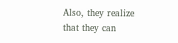Also, they realize that they can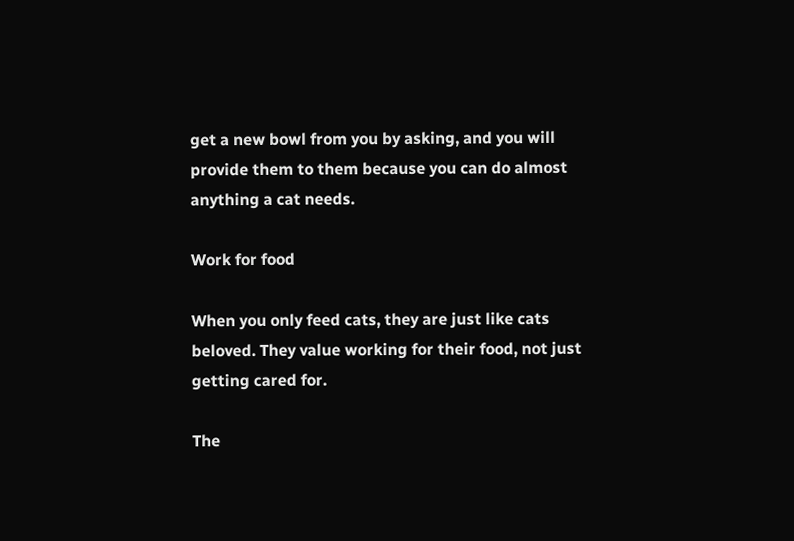get a new bowl from you by asking, and you will provide them to them because you can do almost anything a cat needs.

Work for food

When you only feed cats, they are just like cats beloved. They value working for their food, not just getting cared for.

The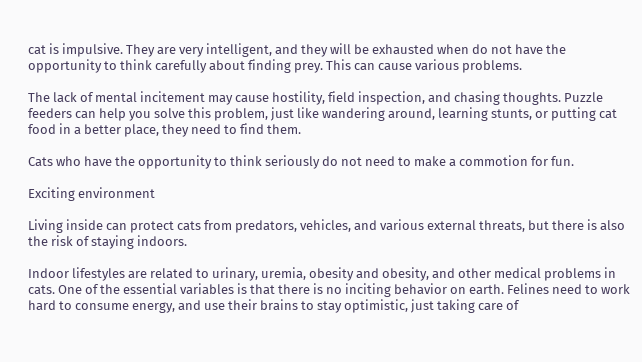cat is impulsive. They are very intelligent, and they will be exhausted when do not have the opportunity to think carefully about finding prey. This can cause various problems.

The lack of mental incitement may cause hostility, field inspection, and chasing thoughts. Puzzle feeders can help you solve this problem, just like wandering around, learning stunts, or putting cat food in a better place, they need to find them.

Cats who have the opportunity to think seriously do not need to make a commotion for fun.

Exciting environment

Living inside can protect cats from predators, vehicles, and various external threats, but there is also the risk of staying indoors.

Indoor lifestyles are related to urinary, uremia, obesity and obesity, and other medical problems in cats. One of the essential variables is that there is no inciting behavior on earth. Felines need to work hard to consume energy, and use their brains to stay optimistic, just taking care of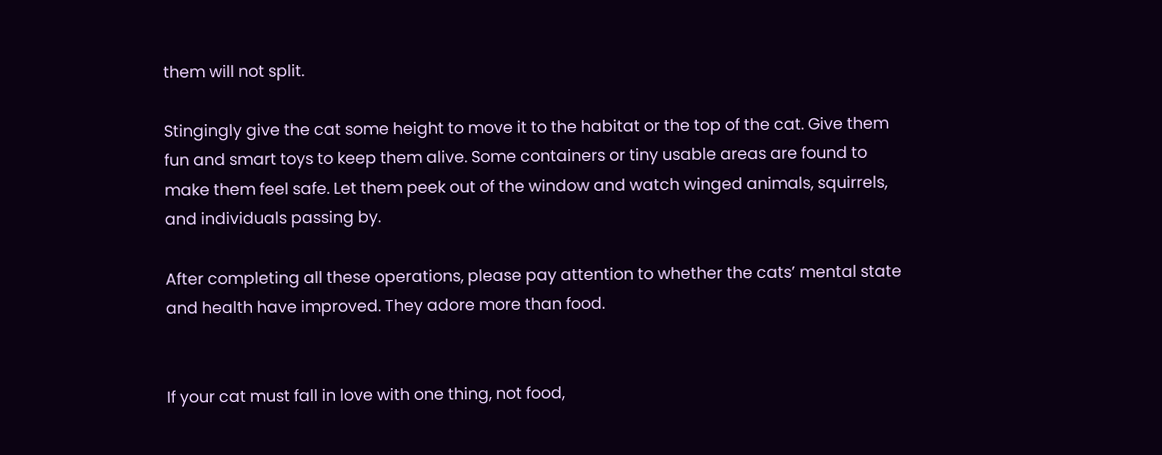them will not split.

Stingingly give the cat some height to move it to the habitat or the top of the cat. Give them fun and smart toys to keep them alive. Some containers or tiny usable areas are found to make them feel safe. Let them peek out of the window and watch winged animals, squirrels, and individuals passing by.

After completing all these operations, please pay attention to whether the cats’ mental state and health have improved. They adore more than food.


If your cat must fall in love with one thing, not food,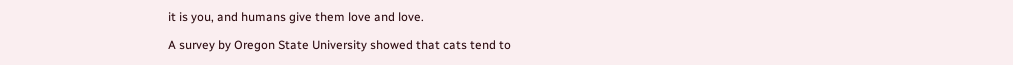it is you, and humans give them love and love.

A survey by Oregon State University showed that cats tend to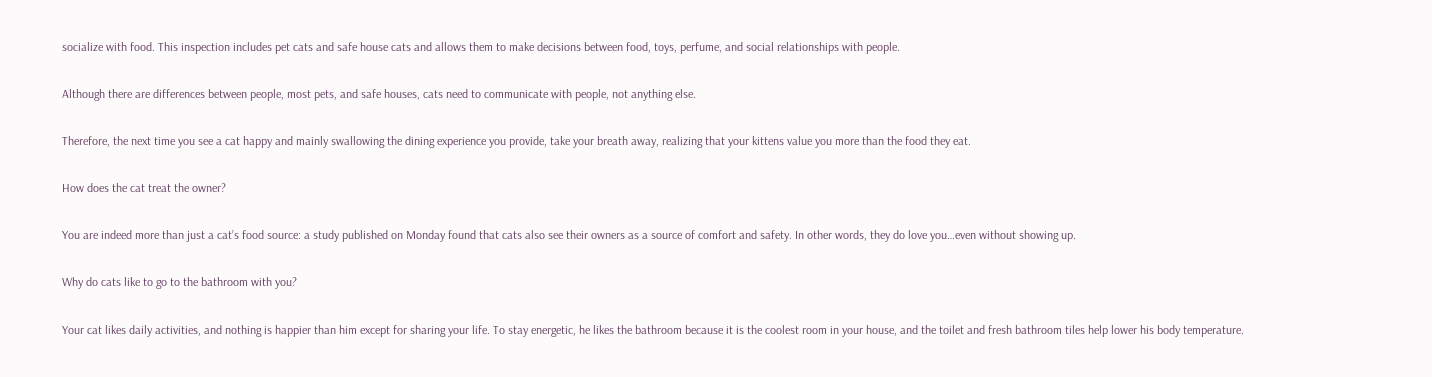socialize with food. This inspection includes pet cats and safe house cats and allows them to make decisions between food, toys, perfume, and social relationships with people.

Although there are differences between people, most pets, and safe houses, cats need to communicate with people, not anything else.

Therefore, the next time you see a cat happy and mainly swallowing the dining experience you provide, take your breath away, realizing that your kittens value you more than the food they eat.

How does the cat treat the owner?

You are indeed more than just a cat’s food source: a study published on Monday found that cats also see their owners as a source of comfort and safety. In other words, they do love you…even without showing up.

Why do cats like to go to the bathroom with you?

Your cat likes daily activities, and nothing is happier than him except for sharing your life. To stay energetic, he likes the bathroom because it is the coolest room in your house, and the toilet and fresh bathroom tiles help lower his body temperature.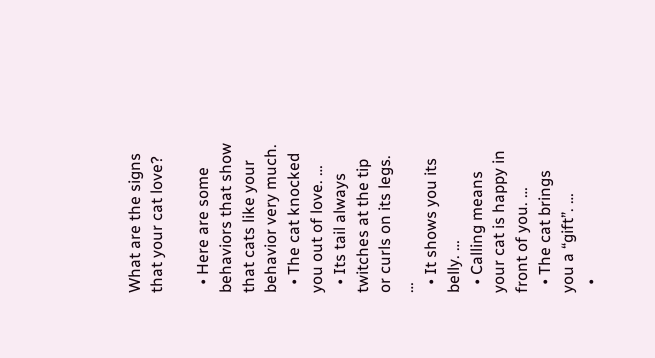What are the signs that your cat love?

  • Here are some behaviors that show that cats like your behavior very much.
  • The cat knocked you out of love. …
  • Its tail always twitches at the tip or curls on its legs. …
  • It shows you its belly. …
  • Calling means your cat is happy in front of you. …
  • The cat brings you a “gift”. …
  •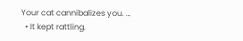Your cat cannibalizes you. …
  • It kept rattling.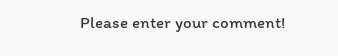Please enter your comment!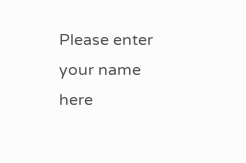Please enter your name here